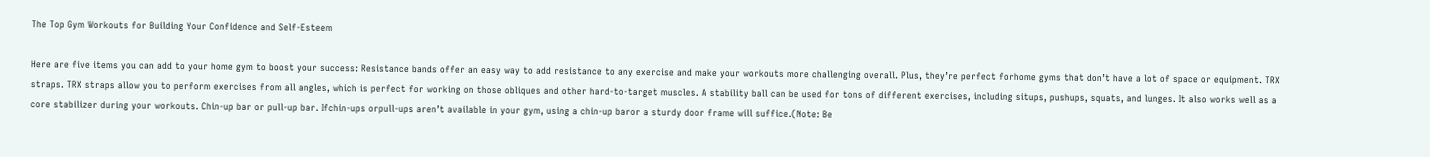The Top Gym Workouts for Building Your Confidence and Self-Esteem

Here are five items you can add to your home gym to boost your success: Resistance bands offer an easy way to add resistance to any exercise and make your workouts more challenging overall. Plus, they’re perfect forhome gyms that don’t have a lot of space or equipment. TRX straps. TRX straps allow you to perform exercises from all angles, which is perfect for working on those obliques and other hard-to-target muscles. A stability ball can be used for tons of different exercises, including situps, pushups, squats, and lunges. It also works well as a core stabilizer during your workouts. Chin-up bar or pull-up bar. Ifchin-ups orpull-ups aren’t available in your gym, using a chin-up baror a sturdy door frame will suffice.(Note: Be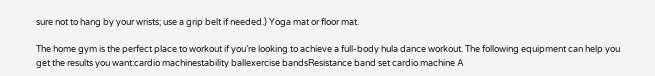sure not to hang by your wrists; use a grip belt if needed.) Yoga mat or floor mat.

The home gym is the perfect place to workout if you’re looking to achieve a full-body hula dance workout. The following equipment can help you get the results you want:cardio machinestability ballexercise bandsResistance band set cardio machine A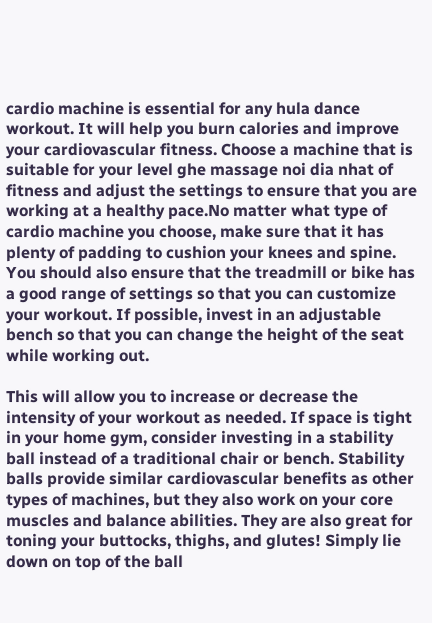cardio machine is essential for any hula dance workout. It will help you burn calories and improve your cardiovascular fitness. Choose a machine that is suitable for your level ghe massage noi dia nhat of fitness and adjust the settings to ensure that you are working at a healthy pace.No matter what type of cardio machine you choose, make sure that it has plenty of padding to cushion your knees and spine. You should also ensure that the treadmill or bike has a good range of settings so that you can customize your workout. If possible, invest in an adjustable bench so that you can change the height of the seat while working out.

This will allow you to increase or decrease the intensity of your workout as needed. If space is tight in your home gym, consider investing in a stability ball instead of a traditional chair or bench. Stability balls provide similar cardiovascular benefits as other types of machines, but they also work on your core muscles and balance abilities. They are also great for toning your buttocks, thighs, and glutes! Simply lie down on top of the ball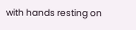with hands resting on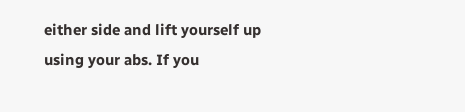either side and lift yourself up using your abs. If you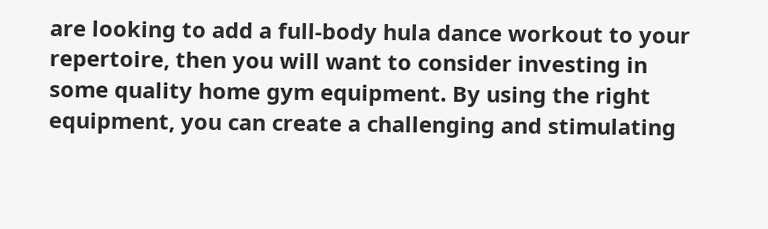are looking to add a full-body hula dance workout to your repertoire, then you will want to consider investing in some quality home gym equipment. By using the right equipment, you can create a challenging and stimulating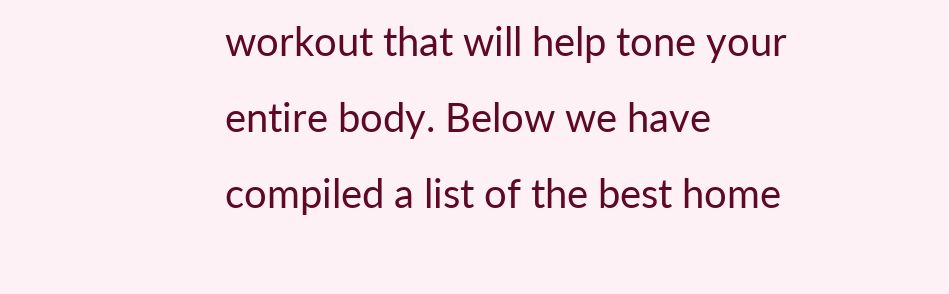workout that will help tone your entire body. Below we have compiled a list of the best home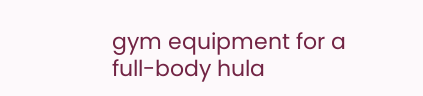gym equipment for a full-body hula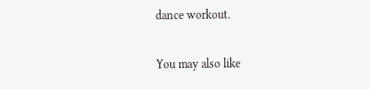dance workout.

You may also like